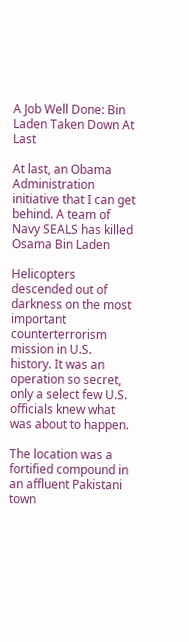A Job Well Done: Bin Laden Taken Down At Last

At last, an Obama Administration initiative that I can get behind. A team of Navy SEALS has killed Osama Bin Laden

Helicopters descended out of darkness on the most important counterterrorism mission in U.S. history. It was an operation so secret, only a select few U.S. officials knew what was about to happen.

The location was a fortified compound in an affluent Pakistani town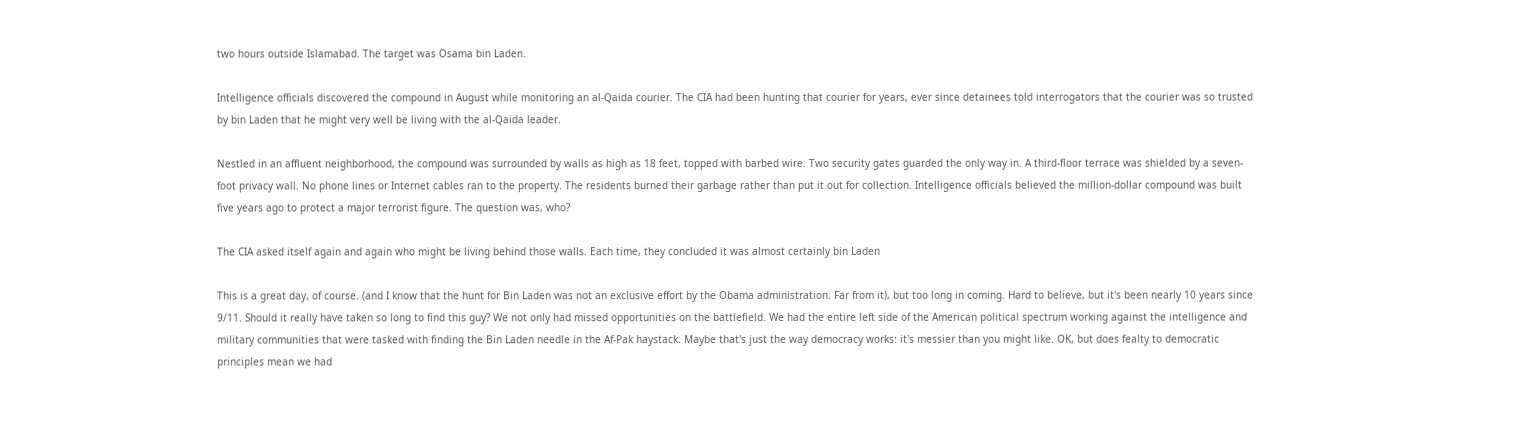two hours outside Islamabad. The target was Osama bin Laden.

Intelligence officials discovered the compound in August while monitoring an al-Qaida courier. The CIA had been hunting that courier for years, ever since detainees told interrogators that the courier was so trusted by bin Laden that he might very well be living with the al-Qaida leader.

Nestled in an affluent neighborhood, the compound was surrounded by walls as high as 18 feet, topped with barbed wire. Two security gates guarded the only way in. A third-floor terrace was shielded by a seven-foot privacy wall. No phone lines or Internet cables ran to the property. The residents burned their garbage rather than put it out for collection. Intelligence officials believed the million-dollar compound was built five years ago to protect a major terrorist figure. The question was, who?

The CIA asked itself again and again who might be living behind those walls. Each time, they concluded it was almost certainly bin Laden

This is a great day, of course. (and I know that the hunt for Bin Laden was not an exclusive effort by the Obama administration. Far from it), but too long in coming. Hard to believe, but it's been nearly 10 years since 9/11. Should it really have taken so long to find this guy? We not only had missed opportunities on the battlefield. We had the entire left side of the American political spectrum working against the intelligence and military communities that were tasked with finding the Bin Laden needle in the Af-Pak haystack. Maybe that's just the way democracy works: it's messier than you might like. OK, but does fealty to democratic principles mean we had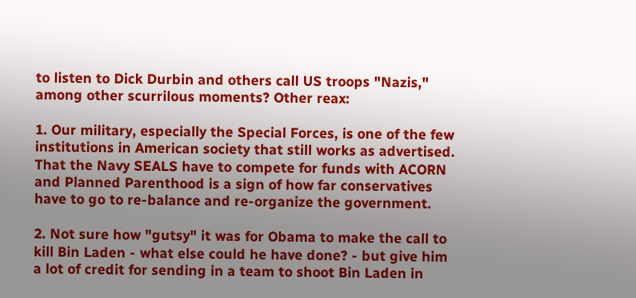to listen to Dick Durbin and others call US troops "Nazis," among other scurrilous moments? Other reax:

1. Our military, especially the Special Forces, is one of the few institutions in American society that still works as advertised. That the Navy SEALS have to compete for funds with ACORN and Planned Parenthood is a sign of how far conservatives have to go to re-balance and re-organize the government.

2. Not sure how "gutsy" it was for Obama to make the call to kill Bin Laden - what else could he have done? - but give him a lot of credit for sending in a team to shoot Bin Laden in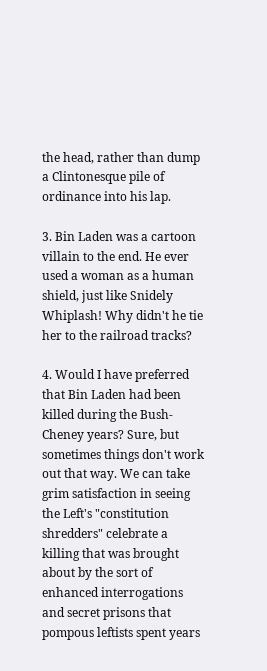the head, rather than dump a Clintonesque pile of ordinance into his lap.

3. Bin Laden was a cartoon villain to the end. He ever used a woman as a human shield, just like Snidely Whiplash! Why didn't he tie her to the railroad tracks?

4. Would I have preferred that Bin Laden had been killed during the Bush-Cheney years? Sure, but sometimes things don't work out that way. We can take grim satisfaction in seeing the Left's "constitution shredders" celebrate a killing that was brought about by the sort of enhanced interrogations and secret prisons that pompous leftists spent years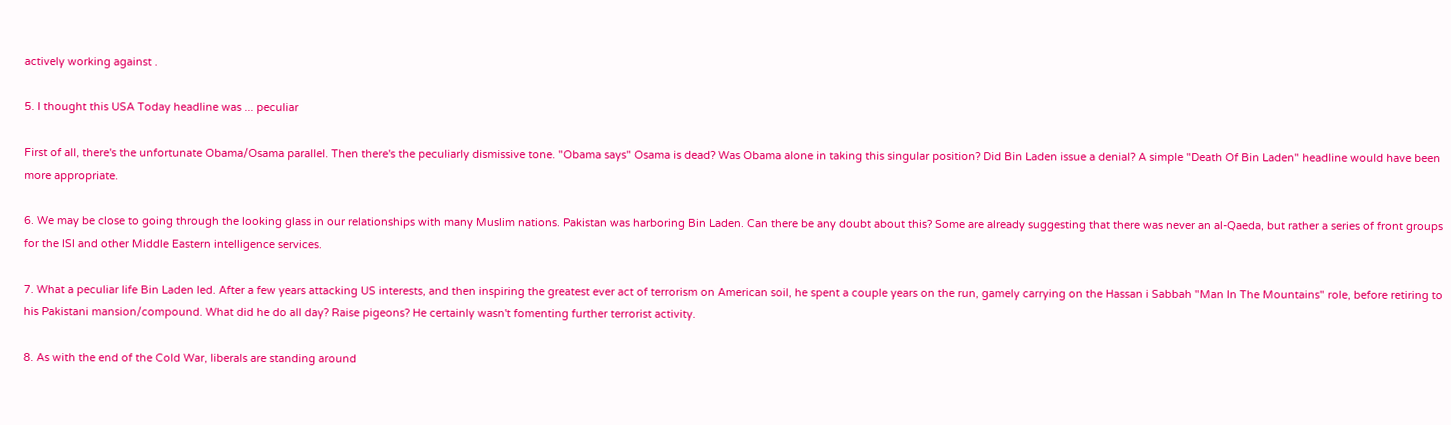actively working against .

5. I thought this USA Today headline was ... peculiar

First of all, there's the unfortunate Obama/Osama parallel. Then there's the peculiarly dismissive tone. "Obama says" Osama is dead? Was Obama alone in taking this singular position? Did Bin Laden issue a denial? A simple "Death Of Bin Laden" headline would have been more appropriate.

6. We may be close to going through the looking glass in our relationships with many Muslim nations. Pakistan was harboring Bin Laden. Can there be any doubt about this? Some are already suggesting that there was never an al-Qaeda, but rather a series of front groups for the ISI and other Middle Eastern intelligence services.

7. What a peculiar life Bin Laden led. After a few years attacking US interests, and then inspiring the greatest ever act of terrorism on American soil, he spent a couple years on the run, gamely carrying on the Hassan i Sabbah "Man In The Mountains" role, before retiring to his Pakistani mansion/compound. What did he do all day? Raise pigeons? He certainly wasn't fomenting further terrorist activity.

8. As with the end of the Cold War, liberals are standing around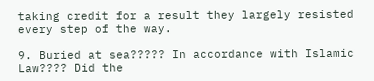taking credit for a result they largely resisted every step of the way.

9. Buried at sea????? In accordance with Islamic Law???? Did the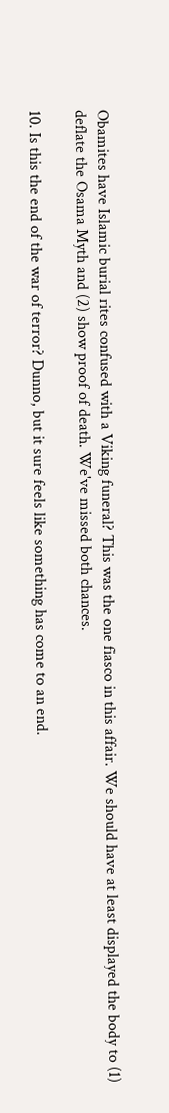Obamites have Islamic burial rites confused with a Viking funeral? This was the one fiasco in this affair. We should have at least displayed the body to (1) deflate the Osama Myth and (2) show proof of death. We've missed both chances.

10. Is this the end of the war of terror? Dunno, but it sure feels like something has come to an end.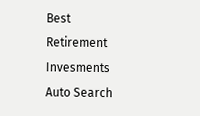Best Retirement Invesments Auto Search